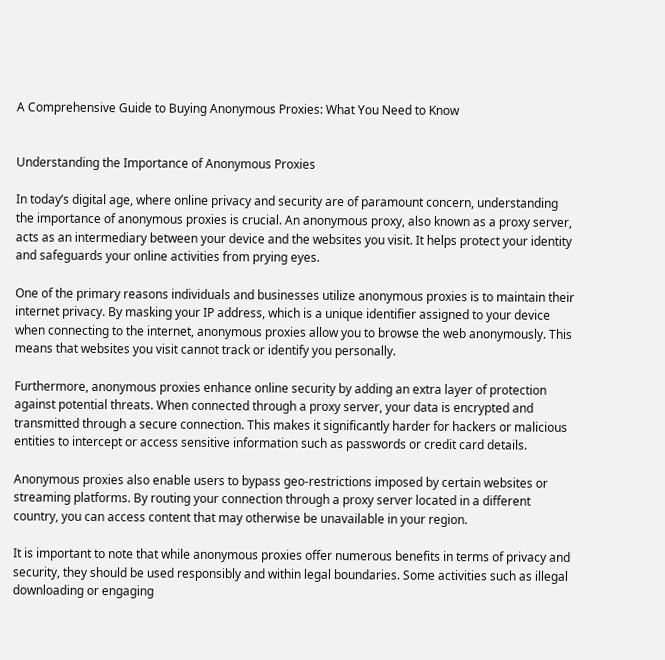A Comprehensive Guide to Buying Anonymous Proxies: What You Need to Know


Understanding the Importance of Anonymous Proxies

In today’s digital age, where online privacy and security are of paramount concern, understanding the importance of anonymous proxies is crucial. An anonymous proxy, also known as a proxy server, acts as an intermediary between your device and the websites you visit. It helps protect your identity and safeguards your online activities from prying eyes.

One of the primary reasons individuals and businesses utilize anonymous proxies is to maintain their internet privacy. By masking your IP address, which is a unique identifier assigned to your device when connecting to the internet, anonymous proxies allow you to browse the web anonymously. This means that websites you visit cannot track or identify you personally.

Furthermore, anonymous proxies enhance online security by adding an extra layer of protection against potential threats. When connected through a proxy server, your data is encrypted and transmitted through a secure connection. This makes it significantly harder for hackers or malicious entities to intercept or access sensitive information such as passwords or credit card details.

Anonymous proxies also enable users to bypass geo-restrictions imposed by certain websites or streaming platforms. By routing your connection through a proxy server located in a different country, you can access content that may otherwise be unavailable in your region.

It is important to note that while anonymous proxies offer numerous benefits in terms of privacy and security, they should be used responsibly and within legal boundaries. Some activities such as illegal downloading or engaging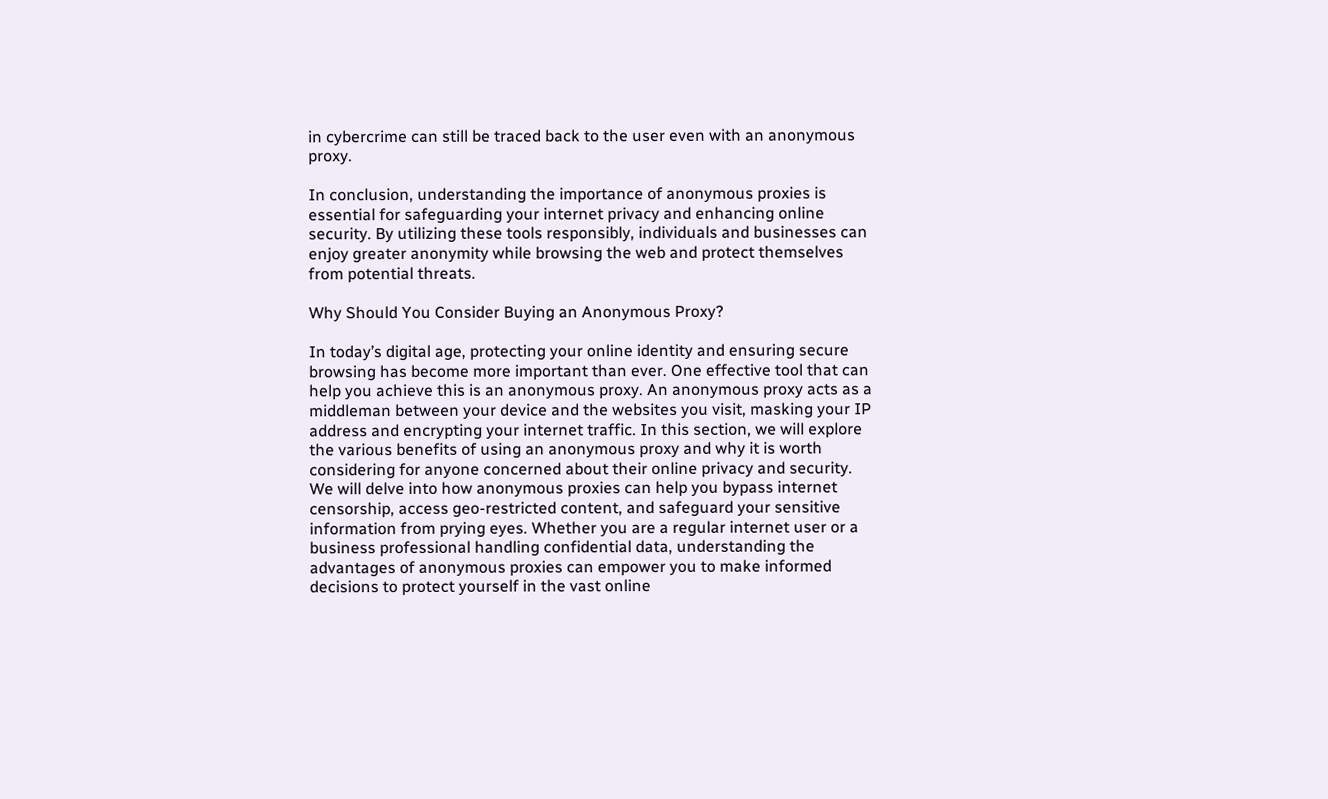in cybercrime can still be traced back to the user even with an anonymous proxy.

In conclusion, understanding the importance of anonymous proxies is essential for safeguarding your internet privacy and enhancing online security. By utilizing these tools responsibly, individuals and businesses can enjoy greater anonymity while browsing the web and protect themselves from potential threats.

Why Should You Consider Buying an Anonymous Proxy?

In today’s digital age, protecting your online identity and ensuring secure browsing has become more important than ever. One effective tool that can help you achieve this is an anonymous proxy. An anonymous proxy acts as a middleman between your device and the websites you visit, masking your IP address and encrypting your internet traffic. In this section, we will explore the various benefits of using an anonymous proxy and why it is worth considering for anyone concerned about their online privacy and security. We will delve into how anonymous proxies can help you bypass internet censorship, access geo-restricted content, and safeguard your sensitive information from prying eyes. Whether you are a regular internet user or a business professional handling confidential data, understanding the advantages of anonymous proxies can empower you to make informed decisions to protect yourself in the vast online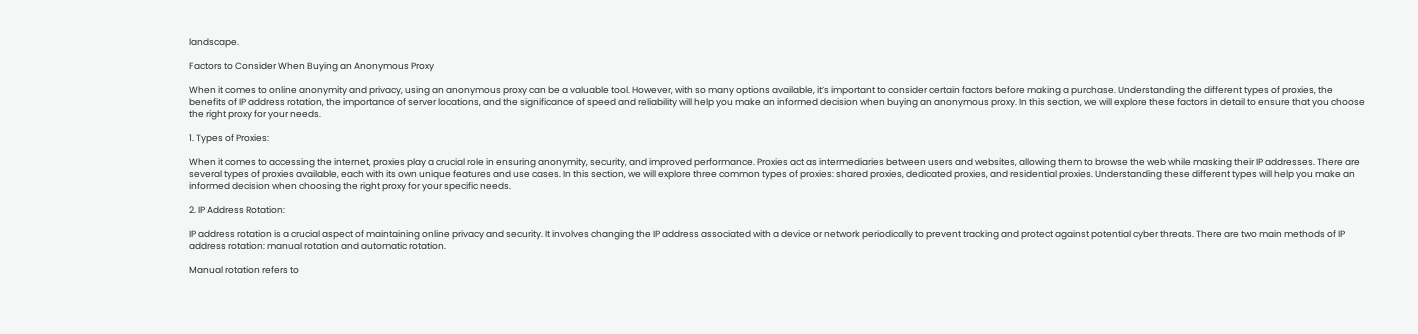landscape.

Factors to Consider When Buying an Anonymous Proxy

When it comes to online anonymity and privacy, using an anonymous proxy can be a valuable tool. However, with so many options available, it’s important to consider certain factors before making a purchase. Understanding the different types of proxies, the benefits of IP address rotation, the importance of server locations, and the significance of speed and reliability will help you make an informed decision when buying an anonymous proxy. In this section, we will explore these factors in detail to ensure that you choose the right proxy for your needs.

1. Types of Proxies:

When it comes to accessing the internet, proxies play a crucial role in ensuring anonymity, security, and improved performance. Proxies act as intermediaries between users and websites, allowing them to browse the web while masking their IP addresses. There are several types of proxies available, each with its own unique features and use cases. In this section, we will explore three common types of proxies: shared proxies, dedicated proxies, and residential proxies. Understanding these different types will help you make an informed decision when choosing the right proxy for your specific needs.

2. IP Address Rotation:

IP address rotation is a crucial aspect of maintaining online privacy and security. It involves changing the IP address associated with a device or network periodically to prevent tracking and protect against potential cyber threats. There are two main methods of IP address rotation: manual rotation and automatic rotation.

Manual rotation refers to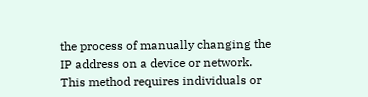the process of manually changing the IP address on a device or network. This method requires individuals or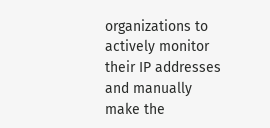organizations to actively monitor their IP addresses and manually make the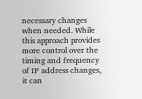necessary changes when needed. While this approach provides more control over the timing and frequency of IP address changes, it can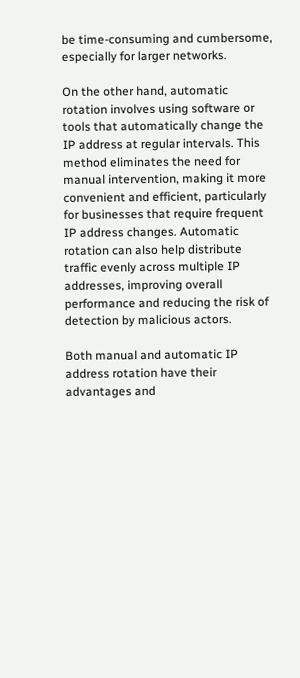be time-consuming and cumbersome, especially for larger networks.

On the other hand, automatic rotation involves using software or tools that automatically change the IP address at regular intervals. This method eliminates the need for manual intervention, making it more convenient and efficient, particularly for businesses that require frequent IP address changes. Automatic rotation can also help distribute traffic evenly across multiple IP addresses, improving overall performance and reducing the risk of detection by malicious actors.

Both manual and automatic IP address rotation have their advantages and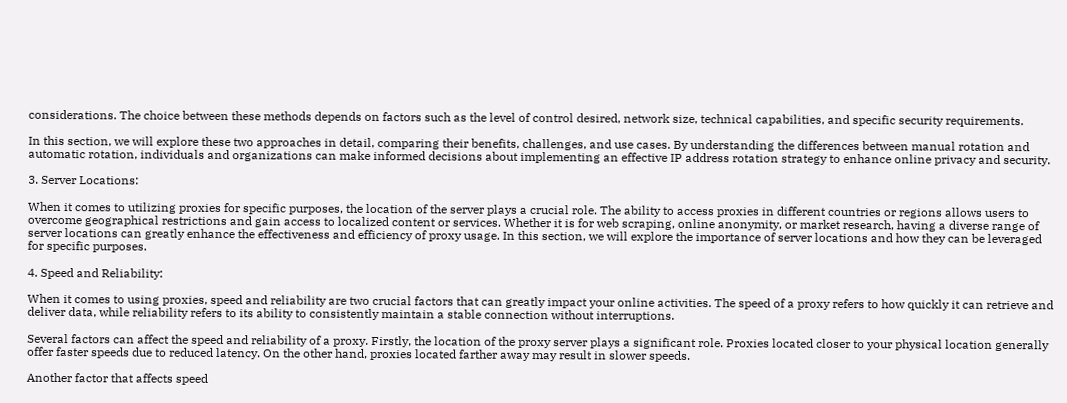considerations. The choice between these methods depends on factors such as the level of control desired, network size, technical capabilities, and specific security requirements.

In this section, we will explore these two approaches in detail, comparing their benefits, challenges, and use cases. By understanding the differences between manual rotation and automatic rotation, individuals and organizations can make informed decisions about implementing an effective IP address rotation strategy to enhance online privacy and security.

3. Server Locations:

When it comes to utilizing proxies for specific purposes, the location of the server plays a crucial role. The ability to access proxies in different countries or regions allows users to overcome geographical restrictions and gain access to localized content or services. Whether it is for web scraping, online anonymity, or market research, having a diverse range of server locations can greatly enhance the effectiveness and efficiency of proxy usage. In this section, we will explore the importance of server locations and how they can be leveraged for specific purposes.

4. Speed and Reliability:

When it comes to using proxies, speed and reliability are two crucial factors that can greatly impact your online activities. The speed of a proxy refers to how quickly it can retrieve and deliver data, while reliability refers to its ability to consistently maintain a stable connection without interruptions.

Several factors can affect the speed and reliability of a proxy. Firstly, the location of the proxy server plays a significant role. Proxies located closer to your physical location generally offer faster speeds due to reduced latency. On the other hand, proxies located farther away may result in slower speeds.

Another factor that affects speed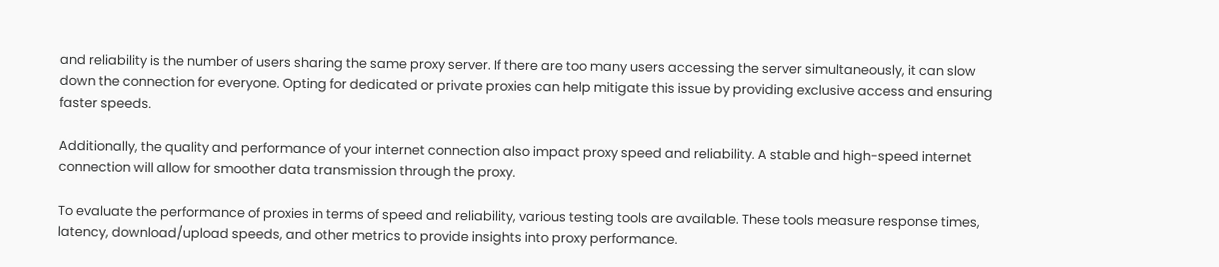and reliability is the number of users sharing the same proxy server. If there are too many users accessing the server simultaneously, it can slow down the connection for everyone. Opting for dedicated or private proxies can help mitigate this issue by providing exclusive access and ensuring faster speeds.

Additionally, the quality and performance of your internet connection also impact proxy speed and reliability. A stable and high-speed internet connection will allow for smoother data transmission through the proxy.

To evaluate the performance of proxies in terms of speed and reliability, various testing tools are available. These tools measure response times, latency, download/upload speeds, and other metrics to provide insights into proxy performance.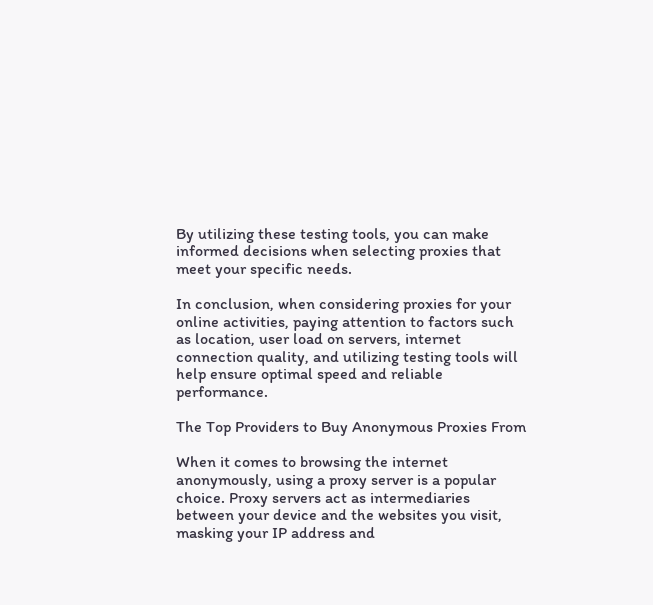By utilizing these testing tools, you can make informed decisions when selecting proxies that meet your specific needs.

In conclusion, when considering proxies for your online activities, paying attention to factors such as location, user load on servers, internet connection quality, and utilizing testing tools will help ensure optimal speed and reliable performance.

The Top Providers to Buy Anonymous Proxies From

When it comes to browsing the internet anonymously, using a proxy server is a popular choice. Proxy servers act as intermediaries between your device and the websites you visit, masking your IP address and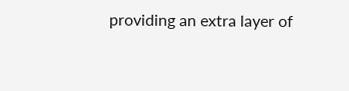providing an extra layer of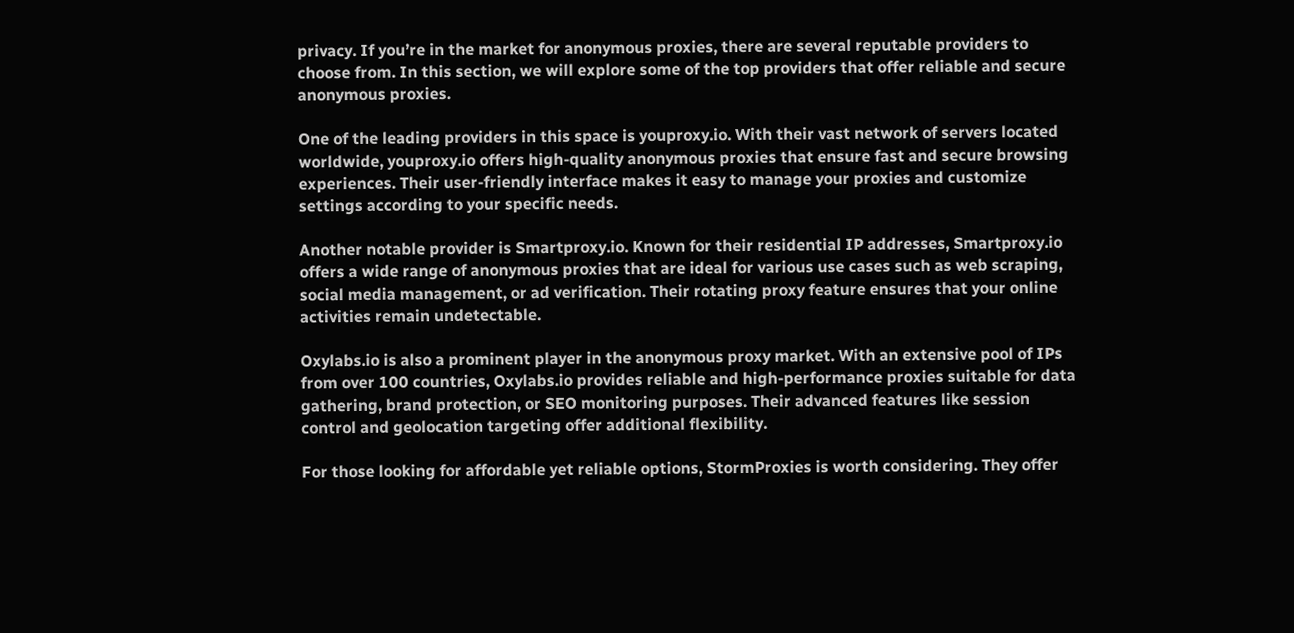privacy. If you’re in the market for anonymous proxies, there are several reputable providers to choose from. In this section, we will explore some of the top providers that offer reliable and secure anonymous proxies.

One of the leading providers in this space is youproxy.io. With their vast network of servers located worldwide, youproxy.io offers high-quality anonymous proxies that ensure fast and secure browsing experiences. Their user-friendly interface makes it easy to manage your proxies and customize settings according to your specific needs.

Another notable provider is Smartproxy.io. Known for their residential IP addresses, Smartproxy.io offers a wide range of anonymous proxies that are ideal for various use cases such as web scraping, social media management, or ad verification. Their rotating proxy feature ensures that your online activities remain undetectable.

Oxylabs.io is also a prominent player in the anonymous proxy market. With an extensive pool of IPs from over 100 countries, Oxylabs.io provides reliable and high-performance proxies suitable for data gathering, brand protection, or SEO monitoring purposes. Their advanced features like session control and geolocation targeting offer additional flexibility.

For those looking for affordable yet reliable options, StormProxies is worth considering. They offer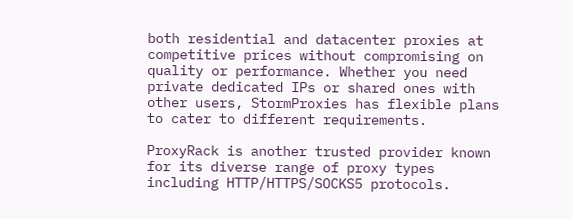both residential and datacenter proxies at competitive prices without compromising on quality or performance. Whether you need private dedicated IPs or shared ones with other users, StormProxies has flexible plans to cater to different requirements.

ProxyRack is another trusted provider known for its diverse range of proxy types including HTTP/HTTPS/SOCKS5 protocols.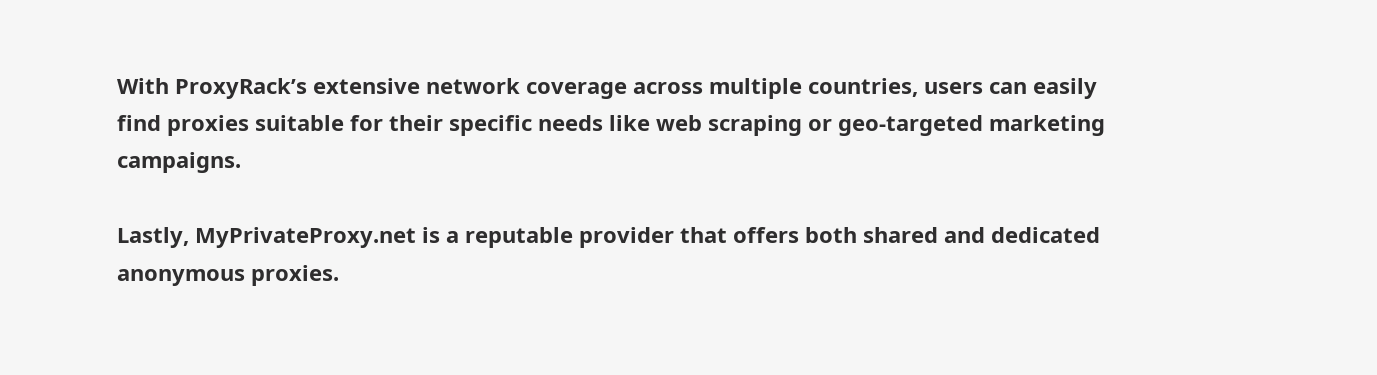With ProxyRack’s extensive network coverage across multiple countries, users can easily find proxies suitable for their specific needs like web scraping or geo-targeted marketing campaigns.

Lastly, MyPrivateProxy.net is a reputable provider that offers both shared and dedicated anonymous proxies.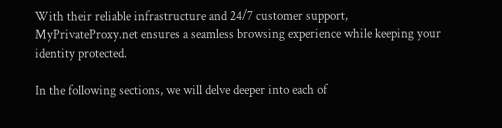With their reliable infrastructure and 24/7 customer support, MyPrivateProxy.net ensures a seamless browsing experience while keeping your identity protected.

In the following sections, we will delve deeper into each of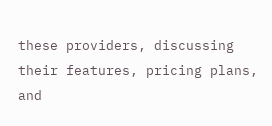these providers, discussing their features, pricing plans, and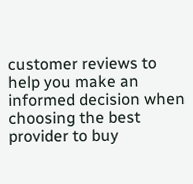customer reviews to help you make an informed decision when choosing the best provider to buy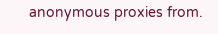anonymous proxies from.